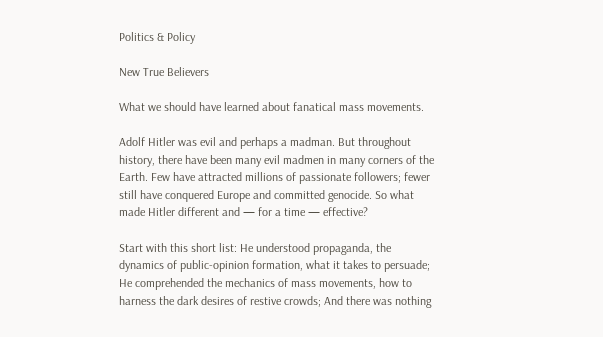Politics & Policy

New True Believers

What we should have learned about fanatical mass movements.

Adolf Hitler was evil and perhaps a madman. But throughout history, there have been many evil madmen in many corners of the Earth. Few have attracted millions of passionate followers; fewer still have conquered Europe and committed genocide. So what made Hitler different and — for a time — effective?

Start with this short list: He understood propaganda, the dynamics of public-opinion formation, what it takes to persuade; He comprehended the mechanics of mass movements, how to harness the dark desires of restive crowds; And there was nothing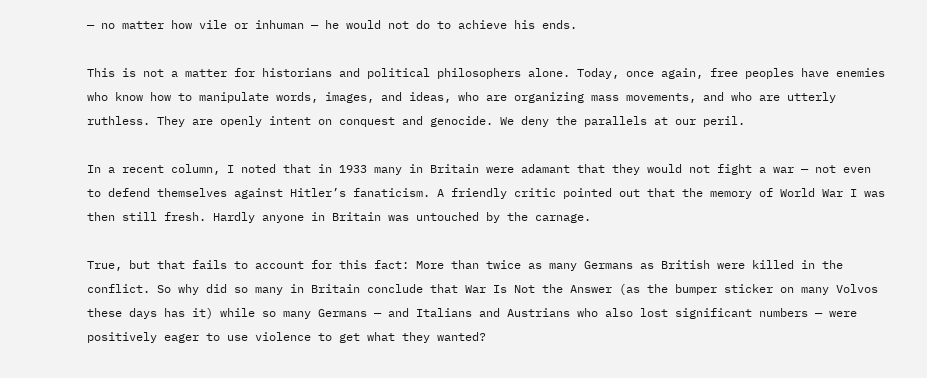— no matter how vile or inhuman — he would not do to achieve his ends.

This is not a matter for historians and political philosophers alone. Today, once again, free peoples have enemies who know how to manipulate words, images, and ideas, who are organizing mass movements, and who are utterly ruthless. They are openly intent on conquest and genocide. We deny the parallels at our peril.

In a recent column, I noted that in 1933 many in Britain were adamant that they would not fight a war — not even to defend themselves against Hitler’s fanaticism. A friendly critic pointed out that the memory of World War I was then still fresh. Hardly anyone in Britain was untouched by the carnage.

True, but that fails to account for this fact: More than twice as many Germans as British were killed in the conflict. So why did so many in Britain conclude that War Is Not the Answer (as the bumper sticker on many Volvos these days has it) while so many Germans — and Italians and Austrians who also lost significant numbers — were positively eager to use violence to get what they wanted?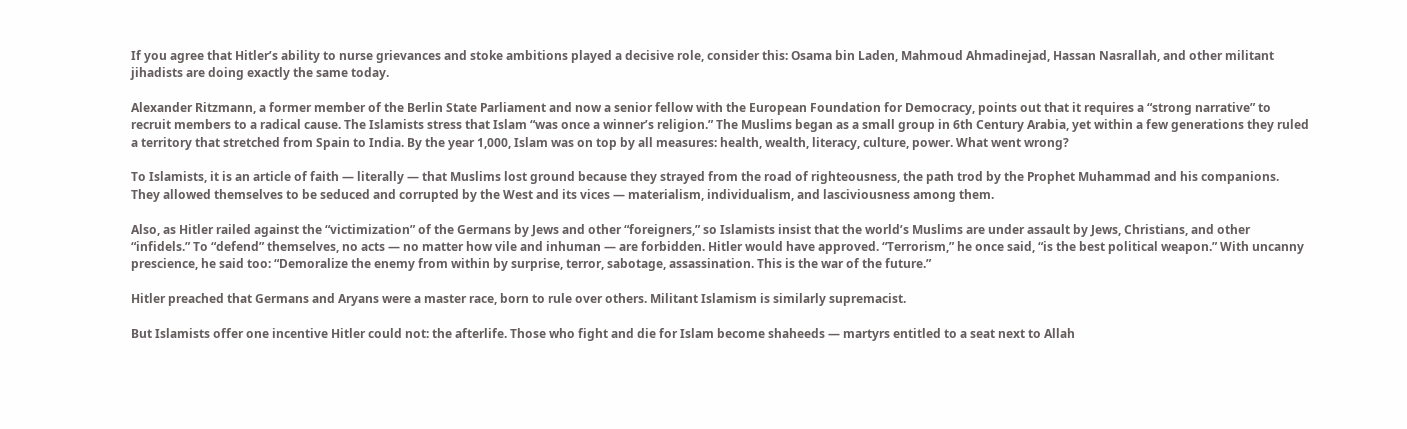If you agree that Hitler’s ability to nurse grievances and stoke ambitions played a decisive role, consider this: Osama bin Laden, Mahmoud Ahmadinejad, Hassan Nasrallah, and other militant jihadists are doing exactly the same today.

Alexander Ritzmann, a former member of the Berlin State Parliament and now a senior fellow with the European Foundation for Democracy, points out that it requires a “strong narrative” to recruit members to a radical cause. The Islamists stress that Islam “was once a winner’s religion.” The Muslims began as a small group in 6th Century Arabia, yet within a few generations they ruled a territory that stretched from Spain to India. By the year 1,000, Islam was on top by all measures: health, wealth, literacy, culture, power. What went wrong?

To Islamists, it is an article of faith — literally — that Muslims lost ground because they strayed from the road of righteousness, the path trod by the Prophet Muhammad and his companions. They allowed themselves to be seduced and corrupted by the West and its vices — materialism, individualism, and lasciviousness among them.

Also, as Hitler railed against the “victimization” of the Germans by Jews and other “foreigners,” so Islamists insist that the world’s Muslims are under assault by Jews, Christians, and other “infidels.” To “defend” themselves, no acts — no matter how vile and inhuman — are forbidden. Hitler would have approved. “Terrorism,” he once said, “is the best political weapon.” With uncanny prescience, he said too: “Demoralize the enemy from within by surprise, terror, sabotage, assassination. This is the war of the future.”

Hitler preached that Germans and Aryans were a master race, born to rule over others. Militant Islamism is similarly supremacist.

But Islamists offer one incentive Hitler could not: the afterlife. Those who fight and die for Islam become shaheeds — martyrs entitled to a seat next to Allah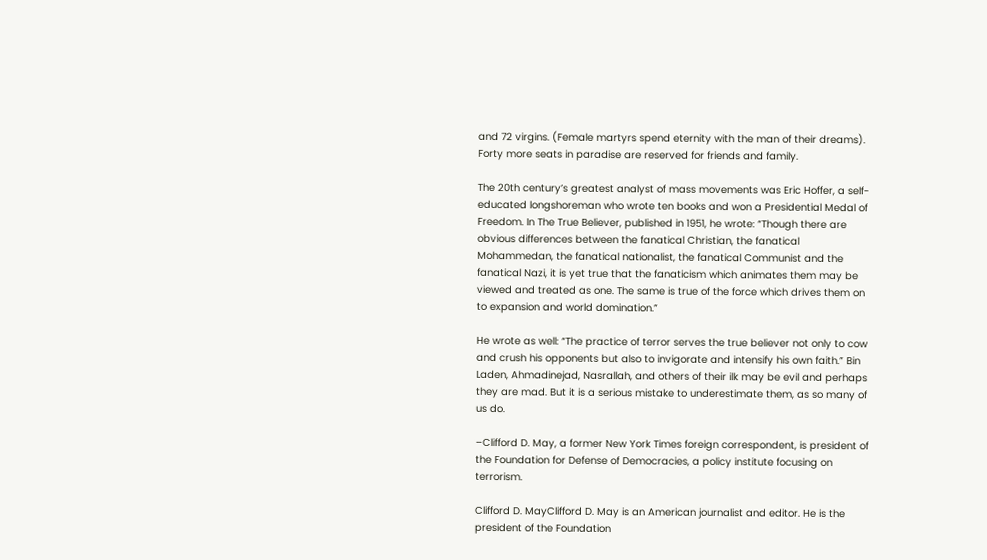and 72 virgins. (Female martyrs spend eternity with the man of their dreams). Forty more seats in paradise are reserved for friends and family.

The 20th century’s greatest analyst of mass movements was Eric Hoffer, a self-educated longshoreman who wrote ten books and won a Presidential Medal of Freedom. In The True Believer, published in 1951, he wrote: “Though there are obvious differences between the fanatical Christian, the fanatical Mohammedan, the fanatical nationalist, the fanatical Communist and the fanatical Nazi, it is yet true that the fanaticism which animates them may be viewed and treated as one. The same is true of the force which drives them on to expansion and world domination.”

He wrote as well: “The practice of terror serves the true believer not only to cow and crush his opponents but also to invigorate and intensify his own faith.” Bin Laden, Ahmadinejad, Nasrallah, and others of their ilk may be evil and perhaps they are mad. But it is a serious mistake to underestimate them, as so many of us do.

–Clifford D. May, a former New York Times foreign correspondent, is president of the Foundation for Defense of Democracies, a policy institute focusing on terrorism.

Clifford D. MayClifford D. May is an American journalist and editor. He is the president of the Foundation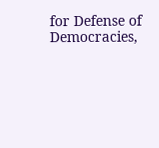for Defense of Democracies,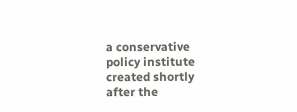a conservative policy institute created shortly after the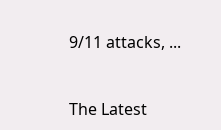9/11 attacks, ...


The Latest